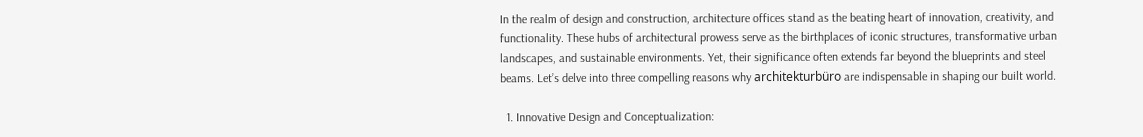In the realm of design and construction, architecture offices stand as the beating heart of innovation, creativity, and functionality. These hubs of architectural prowess serve as the birthplaces of iconic structures, transformative urban landscapes, and sustainable environments. Yet, their significance often extends far beyond the blueprints and steel beams. Let’s delve into three compelling reasons why architekturbüro are indispensable in shaping our built world.

  1. Innovative Design and Conceptualization: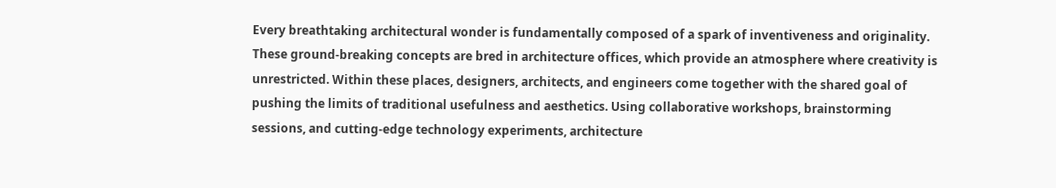Every breathtaking architectural wonder is fundamentally composed of a spark of inventiveness and originality. These ground-breaking concepts are bred in architecture offices, which provide an atmosphere where creativity is unrestricted. Within these places, designers, architects, and engineers come together with the shared goal of pushing the limits of traditional usefulness and aesthetics. Using collaborative workshops, brainstorming sessions, and cutting-edge technology experiments, architecture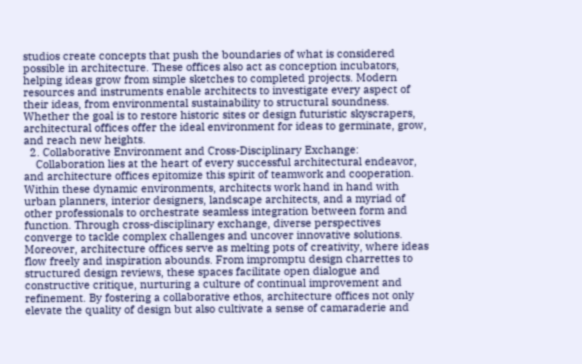studios create concepts that push the boundaries of what is considered possible in architecture. These offices also act as conception incubators, helping ideas grow from simple sketches to completed projects. Modern resources and instruments enable architects to investigate every aspect of their ideas, from environmental sustainability to structural soundness. Whether the goal is to restore historic sites or design futuristic skyscrapers, architectural offices offer the ideal environment for ideas to germinate, grow, and reach new heights.
  2. Collaborative Environment and Cross-Disciplinary Exchange:
    Collaboration lies at the heart of every successful architectural endeavor, and architecture offices epitomize this spirit of teamwork and cooperation. Within these dynamic environments, architects work hand in hand with urban planners, interior designers, landscape architects, and a myriad of other professionals to orchestrate seamless integration between form and function. Through cross-disciplinary exchange, diverse perspectives converge to tackle complex challenges and uncover innovative solutions. Moreover, architecture offices serve as melting pots of creativity, where ideas flow freely and inspiration abounds. From impromptu design charrettes to structured design reviews, these spaces facilitate open dialogue and constructive critique, nurturing a culture of continual improvement and refinement. By fostering a collaborative ethos, architecture offices not only elevate the quality of design but also cultivate a sense of camaraderie and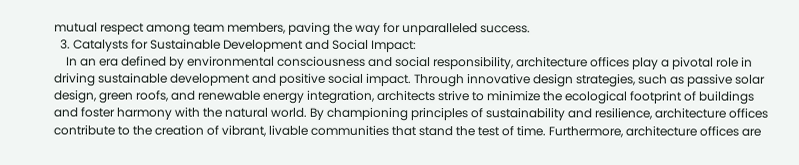mutual respect among team members, paving the way for unparalleled success.
  3. Catalysts for Sustainable Development and Social Impact:
    In an era defined by environmental consciousness and social responsibility, architecture offices play a pivotal role in driving sustainable development and positive social impact. Through innovative design strategies, such as passive solar design, green roofs, and renewable energy integration, architects strive to minimize the ecological footprint of buildings and foster harmony with the natural world. By championing principles of sustainability and resilience, architecture offices contribute to the creation of vibrant, livable communities that stand the test of time. Furthermore, architecture offices are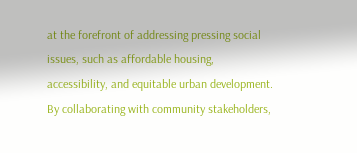at the forefront of addressing pressing social issues, such as affordable housing, accessibility, and equitable urban development. By collaborating with community stakeholders,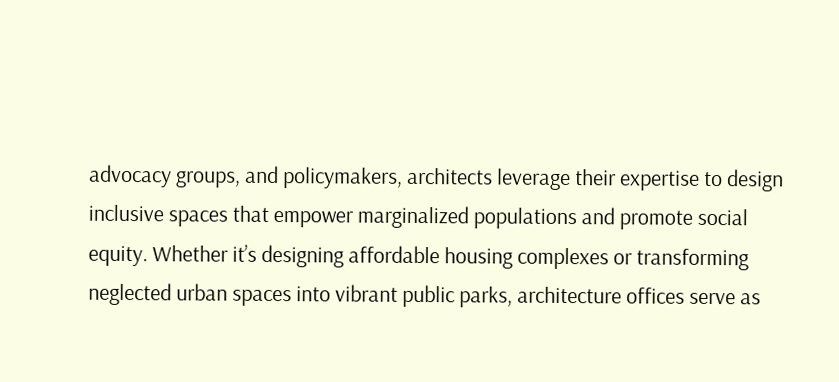advocacy groups, and policymakers, architects leverage their expertise to design inclusive spaces that empower marginalized populations and promote social equity. Whether it’s designing affordable housing complexes or transforming neglected urban spaces into vibrant public parks, architecture offices serve as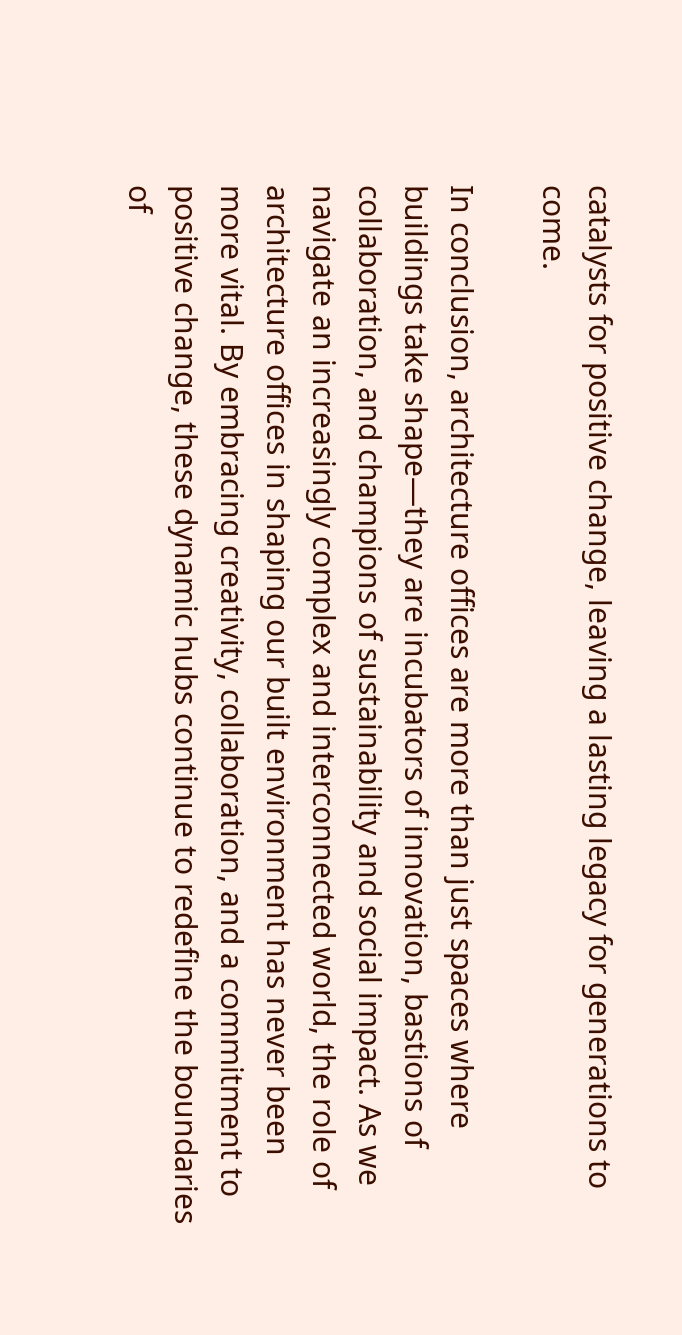catalysts for positive change, leaving a lasting legacy for generations to come.

In conclusion, architecture offices are more than just spaces where buildings take shape—they are incubators of innovation, bastions of collaboration, and champions of sustainability and social impact. As we navigate an increasingly complex and interconnected world, the role of architecture offices in shaping our built environment has never been more vital. By embracing creativity, collaboration, and a commitment to positive change, these dynamic hubs continue to redefine the boundaries of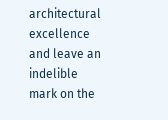architectural excellence and leave an indelible mark on the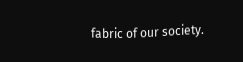fabric of our society.